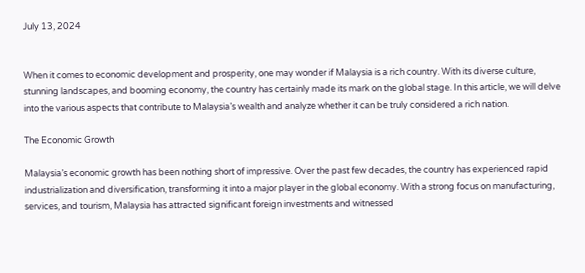July 13, 2024


When it comes to economic development and prosperity, one may wonder if Malaysia is a rich country. With its diverse culture, stunning landscapes, and booming economy, the country has certainly made its mark on the global stage. In this article, we will delve into the various aspects that contribute to Malaysia’s wealth and analyze whether it can be truly considered a rich nation.

The Economic Growth

Malaysia’s economic growth has been nothing short of impressive. Over the past few decades, the country has experienced rapid industrialization and diversification, transforming it into a major player in the global economy. With a strong focus on manufacturing, services, and tourism, Malaysia has attracted significant foreign investments and witnessed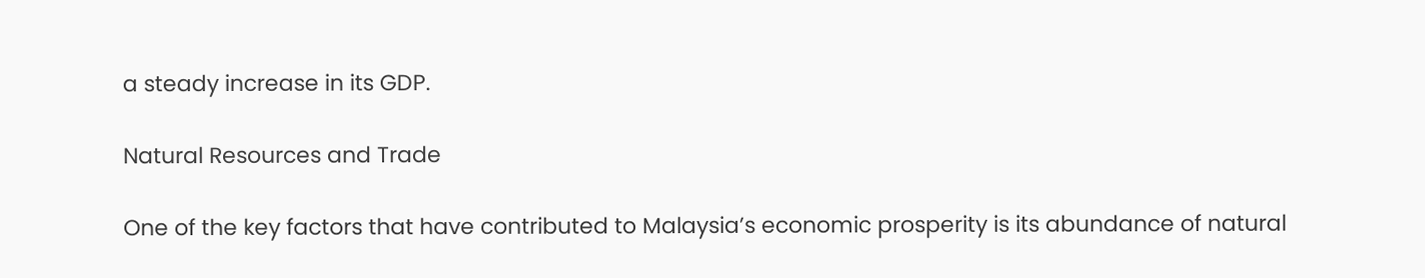a steady increase in its GDP.

Natural Resources and Trade

One of the key factors that have contributed to Malaysia’s economic prosperity is its abundance of natural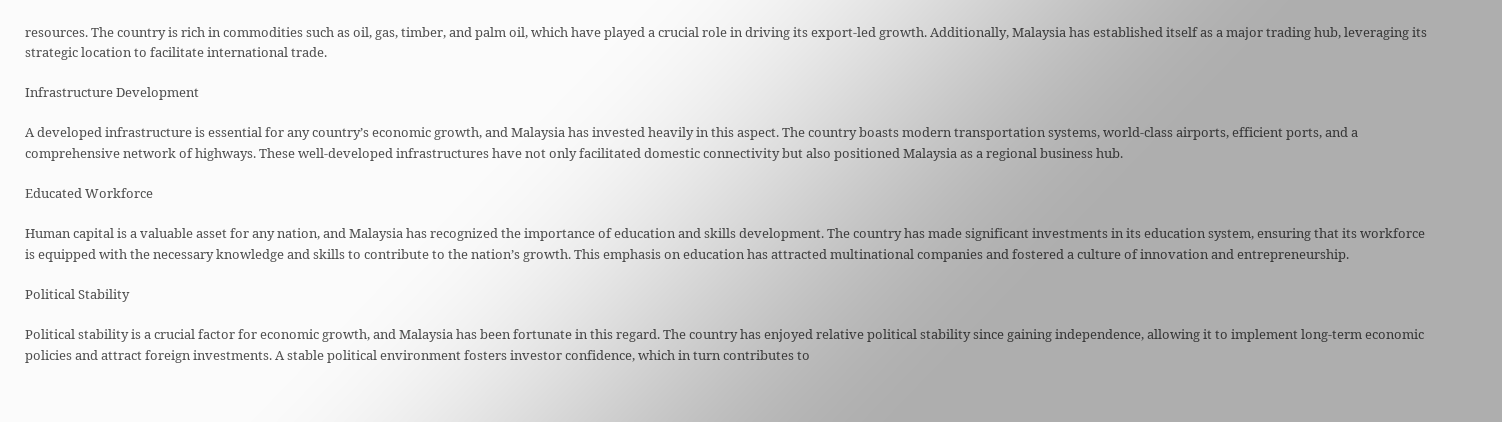resources. The country is rich in commodities such as oil, gas, timber, and palm oil, which have played a crucial role in driving its export-led growth. Additionally, Malaysia has established itself as a major trading hub, leveraging its strategic location to facilitate international trade.

Infrastructure Development

A developed infrastructure is essential for any country’s economic growth, and Malaysia has invested heavily in this aspect. The country boasts modern transportation systems, world-class airports, efficient ports, and a comprehensive network of highways. These well-developed infrastructures have not only facilitated domestic connectivity but also positioned Malaysia as a regional business hub.

Educated Workforce

Human capital is a valuable asset for any nation, and Malaysia has recognized the importance of education and skills development. The country has made significant investments in its education system, ensuring that its workforce is equipped with the necessary knowledge and skills to contribute to the nation’s growth. This emphasis on education has attracted multinational companies and fostered a culture of innovation and entrepreneurship.

Political Stability

Political stability is a crucial factor for economic growth, and Malaysia has been fortunate in this regard. The country has enjoyed relative political stability since gaining independence, allowing it to implement long-term economic policies and attract foreign investments. A stable political environment fosters investor confidence, which in turn contributes to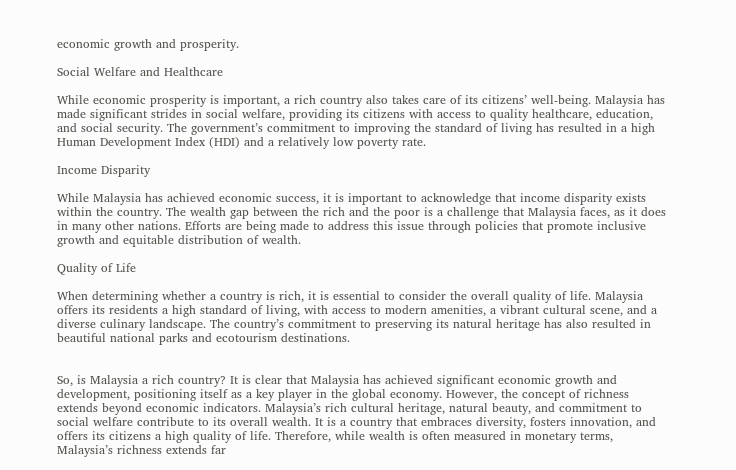economic growth and prosperity.

Social Welfare and Healthcare

While economic prosperity is important, a rich country also takes care of its citizens’ well-being. Malaysia has made significant strides in social welfare, providing its citizens with access to quality healthcare, education, and social security. The government’s commitment to improving the standard of living has resulted in a high Human Development Index (HDI) and a relatively low poverty rate.

Income Disparity

While Malaysia has achieved economic success, it is important to acknowledge that income disparity exists within the country. The wealth gap between the rich and the poor is a challenge that Malaysia faces, as it does in many other nations. Efforts are being made to address this issue through policies that promote inclusive growth and equitable distribution of wealth.

Quality of Life

When determining whether a country is rich, it is essential to consider the overall quality of life. Malaysia offers its residents a high standard of living, with access to modern amenities, a vibrant cultural scene, and a diverse culinary landscape. The country’s commitment to preserving its natural heritage has also resulted in beautiful national parks and ecotourism destinations.


So, is Malaysia a rich country? It is clear that Malaysia has achieved significant economic growth and development, positioning itself as a key player in the global economy. However, the concept of richness extends beyond economic indicators. Malaysia’s rich cultural heritage, natural beauty, and commitment to social welfare contribute to its overall wealth. It is a country that embraces diversity, fosters innovation, and offers its citizens a high quality of life. Therefore, while wealth is often measured in monetary terms, Malaysia’s richness extends far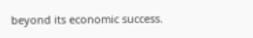beyond its economic success.